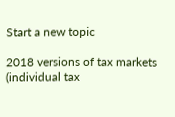Start a new topic

2018 versions of tax markets (individual tax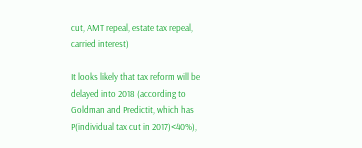cut, AMT repeal, estate tax repeal, carried interest)

It looks likely that tax reform will be delayed into 2018 (according to Goldman and Predictit, which has P(individual tax cut in 2017)<40%),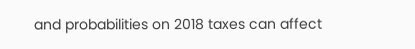and probabilities on 2018 taxes can affect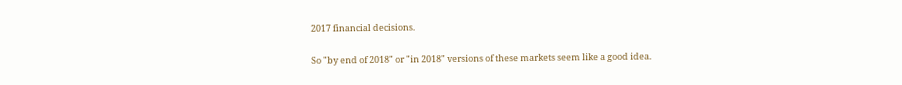2017 financial decisions.

So "by end of 2018" or "in 2018" versions of these markets seem like a good idea.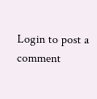Login to post a comment